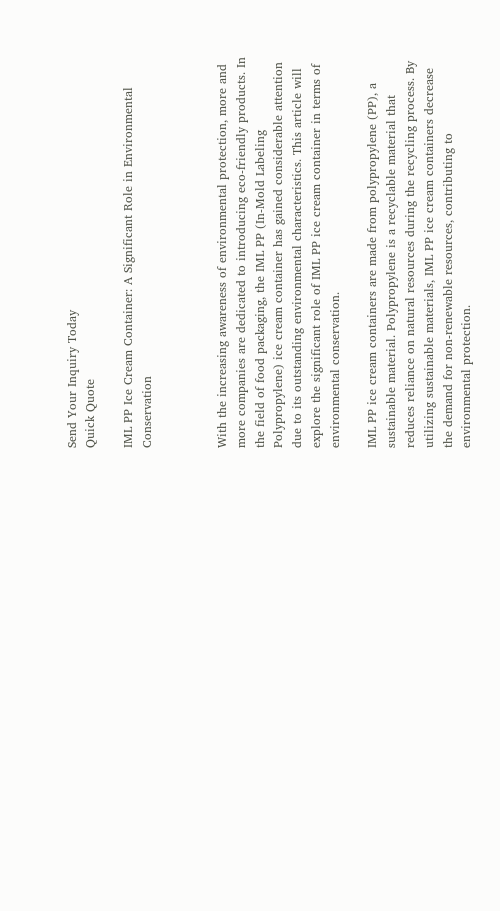Send Your Inquiry Today
Quick Quote

IML PP Ice Cream Container: A Significant Role in Environmental Conservation



With the increasing awareness of environmental protection, more and more companies are dedicated to introducing eco-friendly products. In the field of food packaging, the IML PP (In-Mold Labeling Polypropylene) ice cream container has gained considerable attention due to its outstanding environmental characteristics. This article will explore the significant role of IML PP ice cream container in terms of environmental conservation.

IML PP ice cream containers are made from polypropylene (PP), a sustainable material. Polypropylene is a recyclable material that reduces reliance on natural resources during the recycling process. By utilizing sustainable materials, IML PP ice cream containers decrease the demand for non-renewable resources, contributing to environmental protection.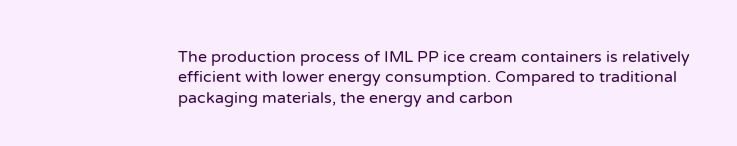The production process of IML PP ice cream containers is relatively efficient with lower energy consumption. Compared to traditional packaging materials, the energy and carbon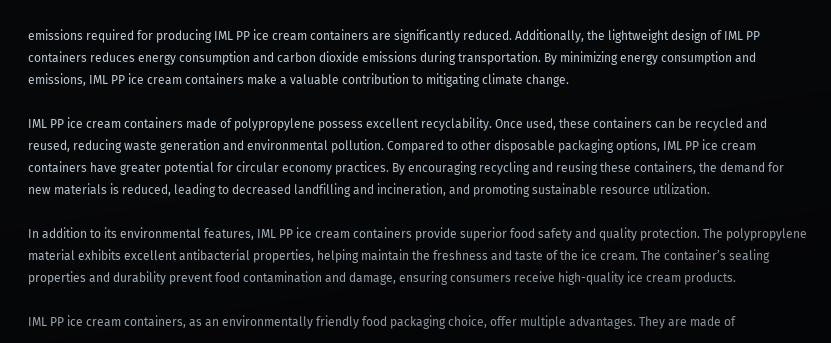emissions required for producing IML PP ice cream containers are significantly reduced. Additionally, the lightweight design of IML PP containers reduces energy consumption and carbon dioxide emissions during transportation. By minimizing energy consumption and emissions, IML PP ice cream containers make a valuable contribution to mitigating climate change.

IML PP ice cream containers made of polypropylene possess excellent recyclability. Once used, these containers can be recycled and reused, reducing waste generation and environmental pollution. Compared to other disposable packaging options, IML PP ice cream containers have greater potential for circular economy practices. By encouraging recycling and reusing these containers, the demand for new materials is reduced, leading to decreased landfilling and incineration, and promoting sustainable resource utilization.

In addition to its environmental features, IML PP ice cream containers provide superior food safety and quality protection. The polypropylene material exhibits excellent antibacterial properties, helping maintain the freshness and taste of the ice cream. The container’s sealing properties and durability prevent food contamination and damage, ensuring consumers receive high-quality ice cream products.

IML PP ice cream containers, as an environmentally friendly food packaging choice, offer multiple advantages. They are made of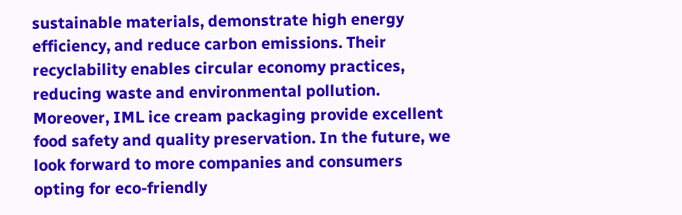sustainable materials, demonstrate high energy efficiency, and reduce carbon emissions. Their recyclability enables circular economy practices, reducing waste and environmental pollution. Moreover, IML ice cream packaging provide excellent food safety and quality preservation. In the future, we look forward to more companies and consumers opting for eco-friendly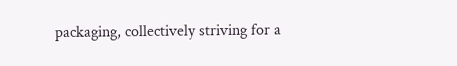packaging, collectively striving for a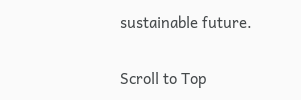sustainable future.

Scroll to Top